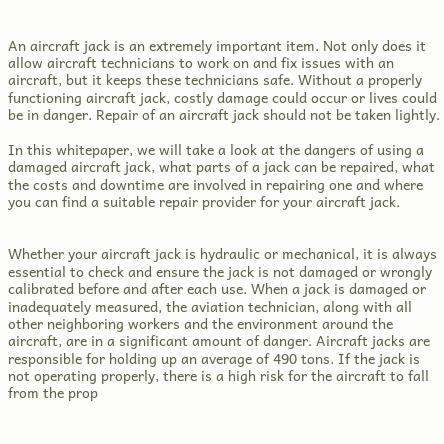An aircraft jack is an extremely important item. Not only does it allow aircraft technicians to work on and fix issues with an aircraft, but it keeps these technicians safe. Without a properly functioning aircraft jack, costly damage could occur or lives could be in danger. Repair of an aircraft jack should not be taken lightly.

In this whitepaper, we will take a look at the dangers of using a damaged aircraft jack, what parts of a jack can be repaired, what the costs and downtime are involved in repairing one and where you can find a suitable repair provider for your aircraft jack.


Whether your aircraft jack is hydraulic or mechanical, it is always essential to check and ensure the jack is not damaged or wrongly calibrated before and after each use. When a jack is damaged or inadequately measured, the aviation technician, along with all other neighboring workers and the environment around the aircraft, are in a significant amount of danger. Aircraft jacks are responsible for holding up an average of 490 tons. If the jack is not operating properly, there is a high risk for the aircraft to fall from the prop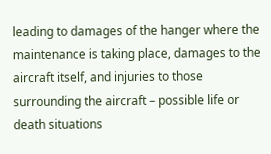leading to damages of the hanger where the maintenance is taking place, damages to the aircraft itself, and injuries to those surrounding the aircraft – possible life or death situations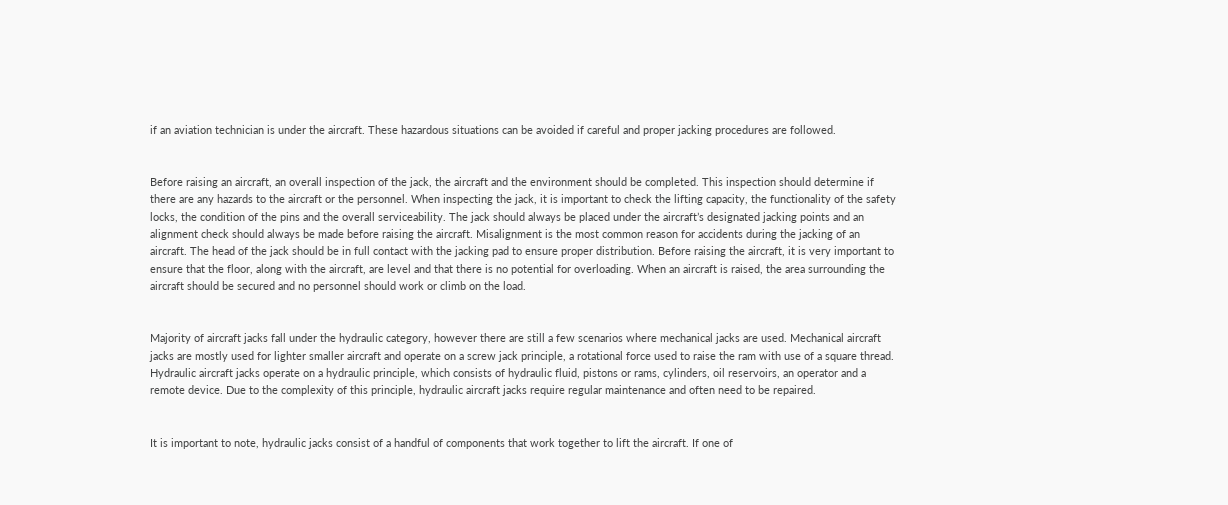if an aviation technician is under the aircraft. These hazardous situations can be avoided if careful and proper jacking procedures are followed.


Before raising an aircraft, an overall inspection of the jack, the aircraft and the environment should be completed. This inspection should determine if there are any hazards to the aircraft or the personnel. When inspecting the jack, it is important to check the lifting capacity, the functionality of the safety locks, the condition of the pins and the overall serviceability. The jack should always be placed under the aircraft’s designated jacking points and an alignment check should always be made before raising the aircraft. Misalignment is the most common reason for accidents during the jacking of an aircraft. The head of the jack should be in full contact with the jacking pad to ensure proper distribution. Before raising the aircraft, it is very important to ensure that the floor, along with the aircraft, are level and that there is no potential for overloading. When an aircraft is raised, the area surrounding the aircraft should be secured and no personnel should work or climb on the load.


Majority of aircraft jacks fall under the hydraulic category, however there are still a few scenarios where mechanical jacks are used. Mechanical aircraft jacks are mostly used for lighter smaller aircraft and operate on a screw jack principle, a rotational force used to raise the ram with use of a square thread. Hydraulic aircraft jacks operate on a hydraulic principle, which consists of hydraulic fluid, pistons or rams, cylinders, oil reservoirs, an operator and a remote device. Due to the complexity of this principle, hydraulic aircraft jacks require regular maintenance and often need to be repaired.


It is important to note, hydraulic jacks consist of a handful of components that work together to lift the aircraft. If one of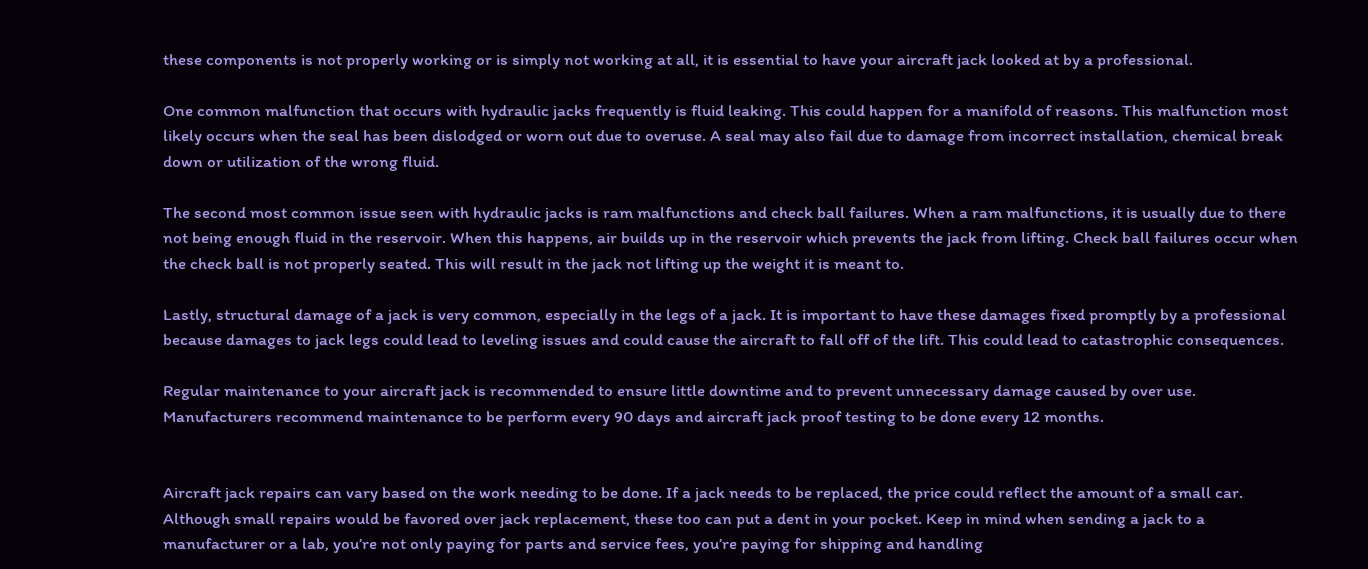these components is not properly working or is simply not working at all, it is essential to have your aircraft jack looked at by a professional.

One common malfunction that occurs with hydraulic jacks frequently is fluid leaking. This could happen for a manifold of reasons. This malfunction most likely occurs when the seal has been dislodged or worn out due to overuse. A seal may also fail due to damage from incorrect installation, chemical break down or utilization of the wrong fluid.

The second most common issue seen with hydraulic jacks is ram malfunctions and check ball failures. When a ram malfunctions, it is usually due to there not being enough fluid in the reservoir. When this happens, air builds up in the reservoir which prevents the jack from lifting. Check ball failures occur when the check ball is not properly seated. This will result in the jack not lifting up the weight it is meant to.

Lastly, structural damage of a jack is very common, especially in the legs of a jack. It is important to have these damages fixed promptly by a professional because damages to jack legs could lead to leveling issues and could cause the aircraft to fall off of the lift. This could lead to catastrophic consequences.

Regular maintenance to your aircraft jack is recommended to ensure little downtime and to prevent unnecessary damage caused by over use. Manufacturers recommend maintenance to be perform every 90 days and aircraft jack proof testing to be done every 12 months.


Aircraft jack repairs can vary based on the work needing to be done. If a jack needs to be replaced, the price could reflect the amount of a small car. Although small repairs would be favored over jack replacement, these too can put a dent in your pocket. Keep in mind when sending a jack to a manufacturer or a lab, you’re not only paying for parts and service fees, you’re paying for shipping and handling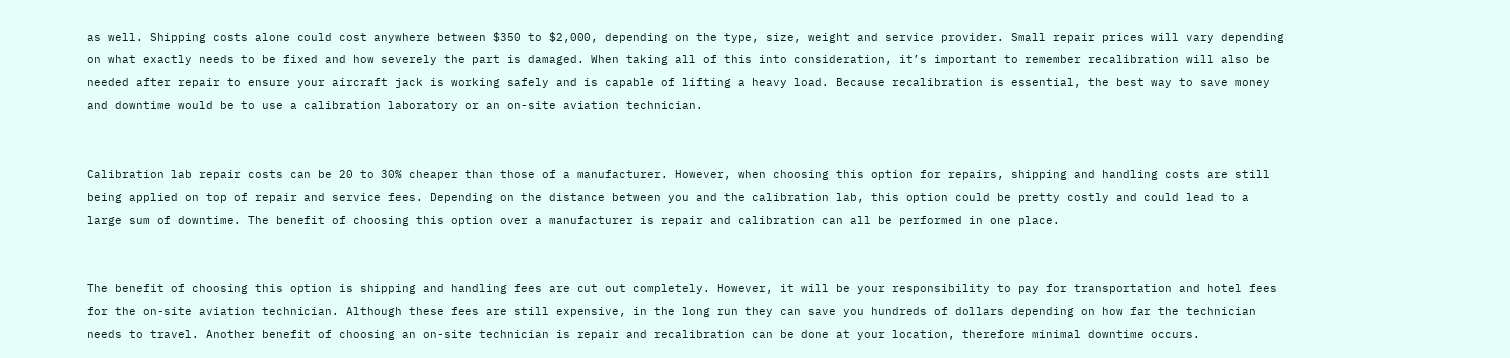as well. Shipping costs alone could cost anywhere between $350 to $2,000, depending on the type, size, weight and service provider. Small repair prices will vary depending on what exactly needs to be fixed and how severely the part is damaged. When taking all of this into consideration, it’s important to remember recalibration will also be needed after repair to ensure your aircraft jack is working safely and is capable of lifting a heavy load. Because recalibration is essential, the best way to save money and downtime would be to use a calibration laboratory or an on-site aviation technician.


Calibration lab repair costs can be 20 to 30% cheaper than those of a manufacturer. However, when choosing this option for repairs, shipping and handling costs are still being applied on top of repair and service fees. Depending on the distance between you and the calibration lab, this option could be pretty costly and could lead to a large sum of downtime. The benefit of choosing this option over a manufacturer is repair and calibration can all be performed in one place.


The benefit of choosing this option is shipping and handling fees are cut out completely. However, it will be your responsibility to pay for transportation and hotel fees for the on-site aviation technician. Although these fees are still expensive, in the long run they can save you hundreds of dollars depending on how far the technician needs to travel. Another benefit of choosing an on-site technician is repair and recalibration can be done at your location, therefore minimal downtime occurs.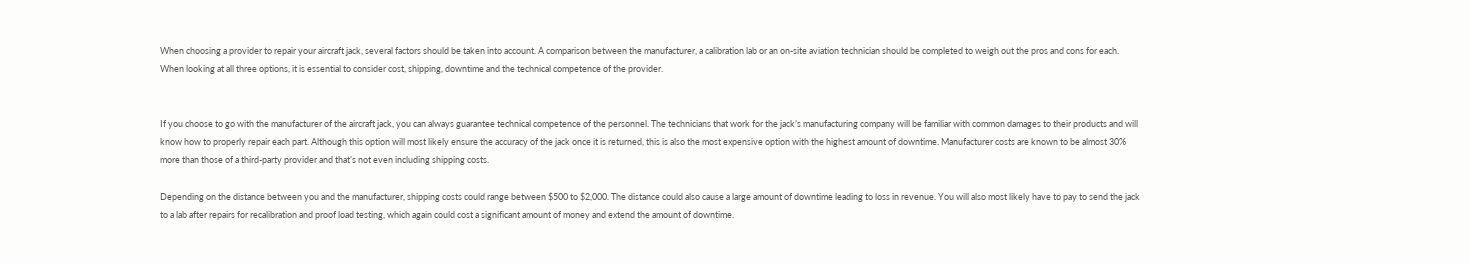When choosing a provider to repair your aircraft jack, several factors should be taken into account. A comparison between the manufacturer, a calibration lab or an on-site aviation technician should be completed to weigh out the pros and cons for each. When looking at all three options, it is essential to consider cost, shipping, downtime and the technical competence of the provider.


If you choose to go with the manufacturer of the aircraft jack, you can always guarantee technical competence of the personnel. The technicians that work for the jack’s manufacturing company will be familiar with common damages to their products and will know how to properly repair each part. Although this option will most likely ensure the accuracy of the jack once it is returned, this is also the most expensive option with the highest amount of downtime. Manufacturer costs are known to be almost 30% more than those of a third-party provider and that’s not even including shipping costs.

Depending on the distance between you and the manufacturer, shipping costs could range between $500 to $2,000. The distance could also cause a large amount of downtime leading to loss in revenue. You will also most likely have to pay to send the jack to a lab after repairs for recalibration and proof load testing, which again could cost a significant amount of money and extend the amount of downtime.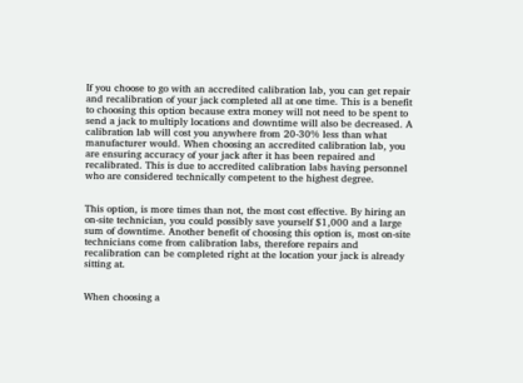If you choose to go with an accredited calibration lab, you can get repair and recalibration of your jack completed all at one time. This is a benefit to choosing this option because extra money will not need to be spent to send a jack to multiply locations and downtime will also be decreased. A calibration lab will cost you anywhere from 20-30% less than what manufacturer would. When choosing an accredited calibration lab, you are ensuring accuracy of your jack after it has been repaired and recalibrated. This is due to accredited calibration labs having personnel who are considered technically competent to the highest degree.


This option, is more times than not, the most cost effective. By hiring an on-site technician, you could possibly save yourself $1,000 and a large sum of downtime. Another benefit of choosing this option is, most on-site technicians come from calibration labs, therefore repairs and recalibration can be completed right at the location your jack is already sitting at.


When choosing a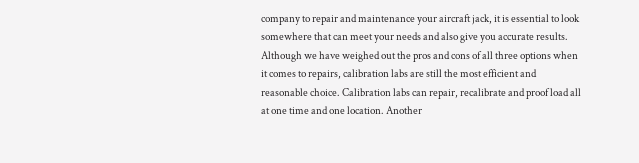company to repair and maintenance your aircraft jack, it is essential to look somewhere that can meet your needs and also give you accurate results. Although we have weighed out the pros and cons of all three options when it comes to repairs, calibration labs are still the most efficient and reasonable choice. Calibration labs can repair, recalibrate and proof load all at one time and one location. Another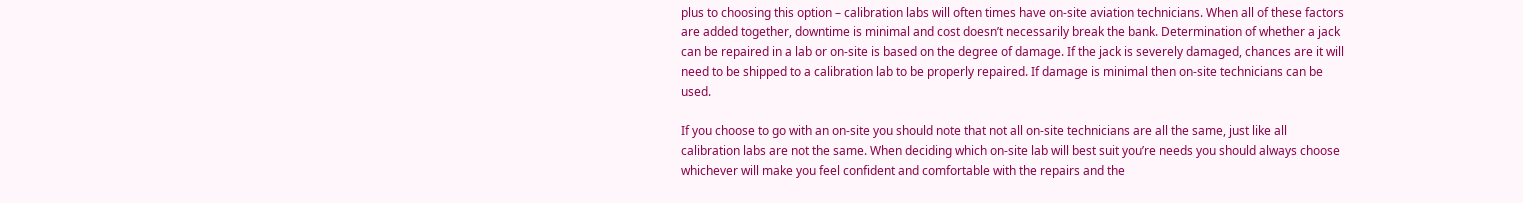plus to choosing this option – calibration labs will often times have on-site aviation technicians. When all of these factors are added together, downtime is minimal and cost doesn’t necessarily break the bank. Determination of whether a jack can be repaired in a lab or on-site is based on the degree of damage. If the jack is severely damaged, chances are it will need to be shipped to a calibration lab to be properly repaired. If damage is minimal then on-site technicians can be used.

If you choose to go with an on-site you should note that not all on-site technicians are all the same, just like all calibration labs are not the same. When deciding which on-site lab will best suit you’re needs you should always choose whichever will make you feel confident and comfortable with the repairs and the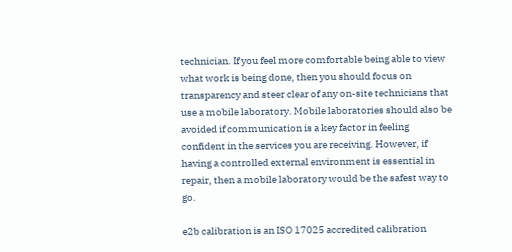technician. If you feel more comfortable being able to view what work is being done, then you should focus on transparency and steer clear of any on-site technicians that use a mobile laboratory. Mobile laboratories should also be avoided if communication is a key factor in feeling confident in the services you are receiving. However, if having a controlled external environment is essential in repair, then a mobile laboratory would be the safest way to go.

e2b calibration is an ISO 17025 accredited calibration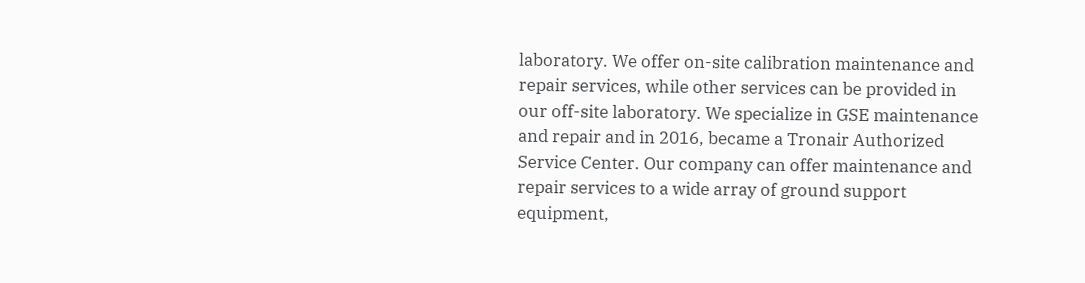laboratory. We offer on-site calibration maintenance and repair services, while other services can be provided in our off-site laboratory. We specialize in GSE maintenance and repair and in 2016, became a Tronair Authorized Service Center. Our company can offer maintenance and repair services to a wide array of ground support equipment,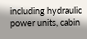including hydraulic power units, cabin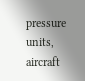pressure units, aircraft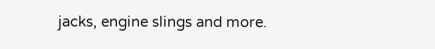jacks, engine slings and more.